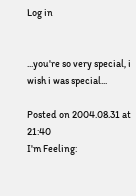Log in


...you're so very special, i wish i was special...

Posted on 2004.08.31 at 21:40
I'm Feeling: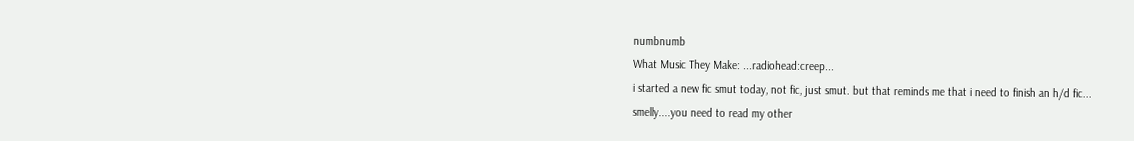numbnumb
What Music They Make: ...radiohead:creep...
i started a new fic smut today, not fic, just smut. but that reminds me that i need to finish an h/d fic...
smelly....you need to read my other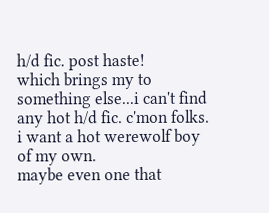h/d fic. post haste!
which brings my to something else...i can't find any hot h/d fic. c'mon folks.
i want a hot werewolf boy of my own.
maybe even one that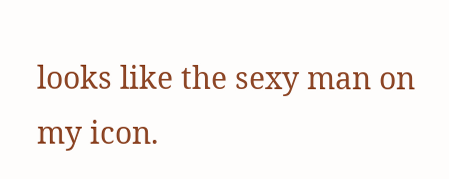looks like the sexy man on my icon.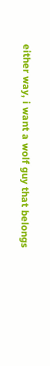either way, i want a wolf guy that belongs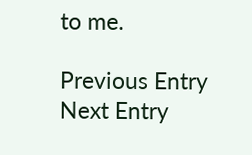to me.

Previous Entry  Next Entry